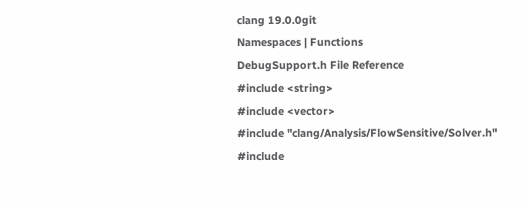clang 19.0.0git
Namespaces | Functions
DebugSupport.h File Reference
#include <string>
#include <vector>
#include "clang/Analysis/FlowSensitive/Solver.h"
#include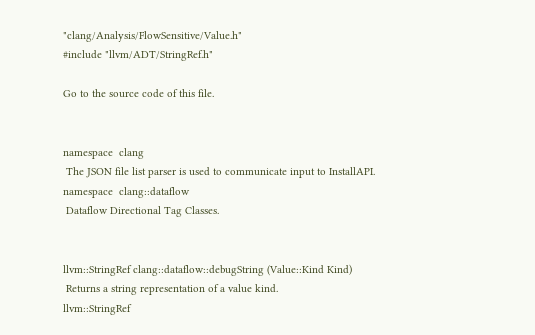"clang/Analysis/FlowSensitive/Value.h"
#include "llvm/ADT/StringRef.h"

Go to the source code of this file.


namespace  clang
 The JSON file list parser is used to communicate input to InstallAPI.
namespace  clang::dataflow
 Dataflow Directional Tag Classes.


llvm::StringRef clang::dataflow::debugString (Value::Kind Kind)
 Returns a string representation of a value kind.
llvm::StringRef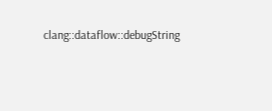clang::dataflow::debugString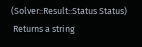(Solver::Result::Status Status)
 Returns a string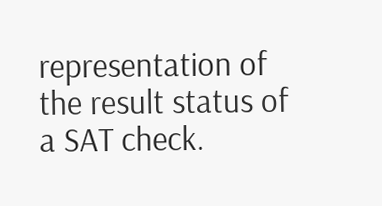representation of the result status of a SAT check.